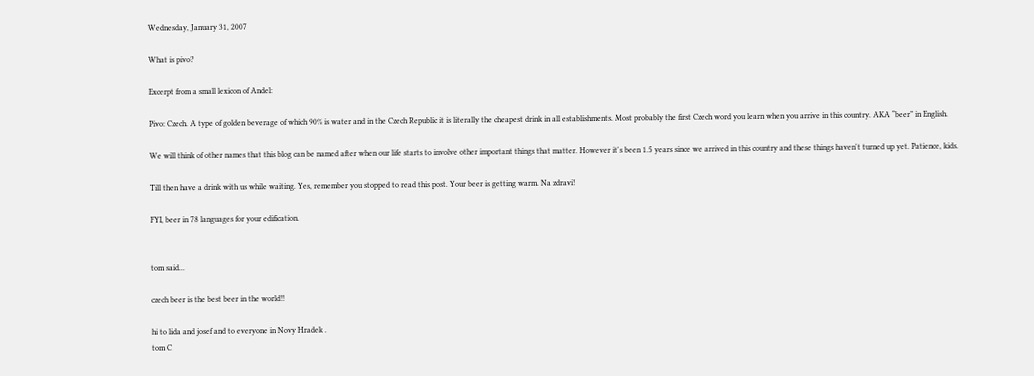Wednesday, January 31, 2007

What is pivo?

Excerpt from a small lexicon of Andel:

Pivo: Czech. A type of golden beverage of which 90% is water and in the Czech Republic it is literally the cheapest drink in all establishments. Most probably the first Czech word you learn when you arrive in this country. AKA “beer” in English.

We will think of other names that this blog can be named after when our life starts to involve other important things that matter. However it's been 1.5 years since we arrived in this country and these things haven't turned up yet. Patience, kids.

Till then have a drink with us while waiting. Yes, remember you stopped to read this post. Your beer is getting warm. Na zdravi!

FYI, beer in 78 languages for your edification.


tom said...

czech beer is the best beer in the world!!

hi to lida and josef and to everyone in Novy Hradek .
tom C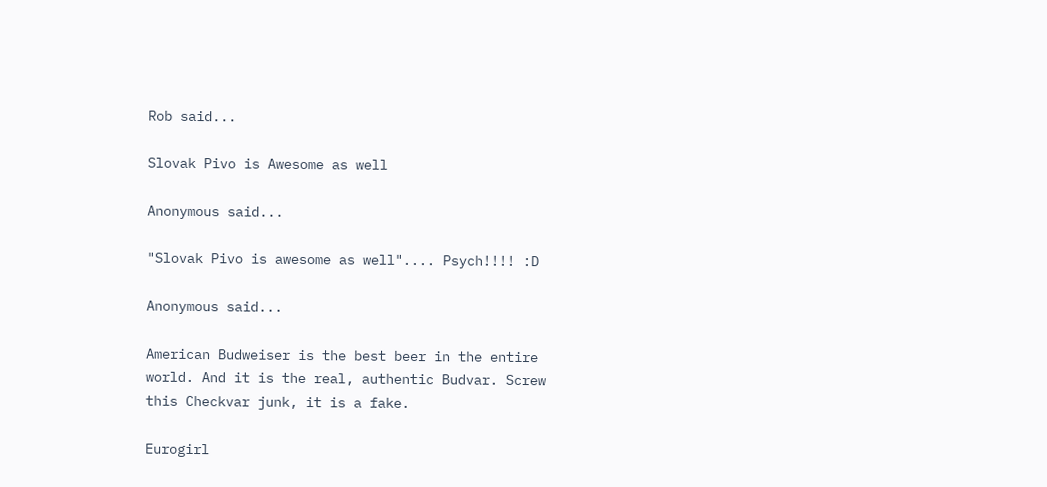Rob said...

Slovak Pivo is Awesome as well

Anonymous said...

"Slovak Pivo is awesome as well".... Psych!!!! :D

Anonymous said...

American Budweiser is the best beer in the entire world. And it is the real, authentic Budvar. Screw this Checkvar junk, it is a fake.

Eurogirl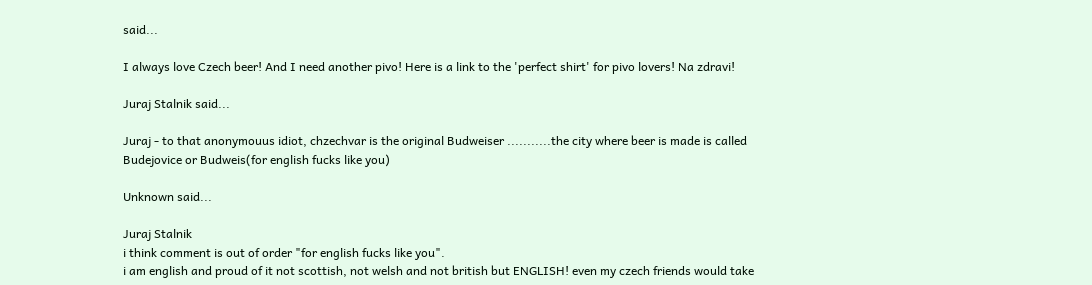said...

I always love Czech beer! And I need another pivo! Here is a link to the 'perfect shirt' for pivo lovers! Na zdravi!

Juraj Stalnik said...

Juraj - to that anonymouus idiot, chzechvar is the original Budweiser ...........the city where beer is made is called Budejovice or Budweis(for english fucks like you)

Unknown said...

Juraj Stalnik
i think comment is out of order "for english fucks like you".
i am english and proud of it not scottish, not welsh and not british but ENGLISH! even my czech friends would take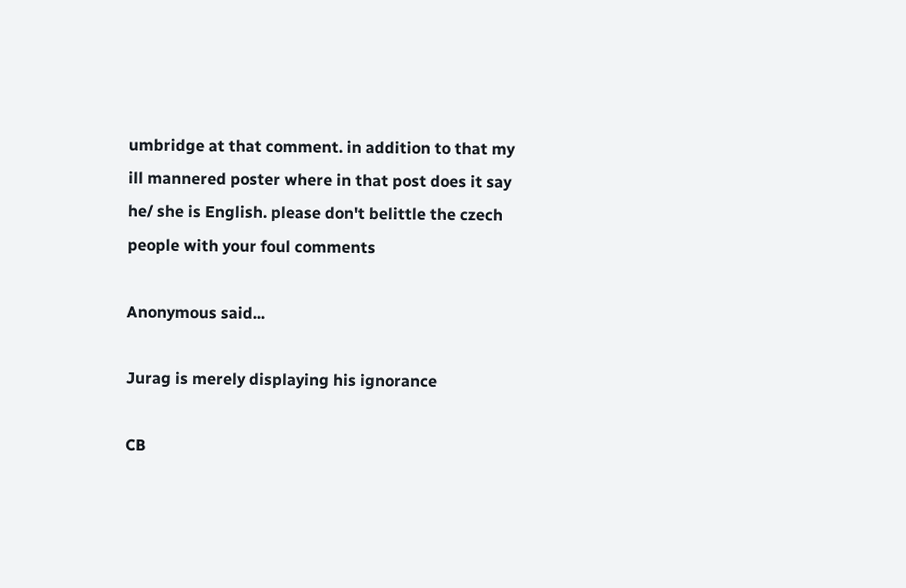umbridge at that comment. in addition to that my ill mannered poster where in that post does it say he/ she is English. please don't belittle the czech people with your foul comments

Anonymous said...

Jurag is merely displaying his ignorance

CB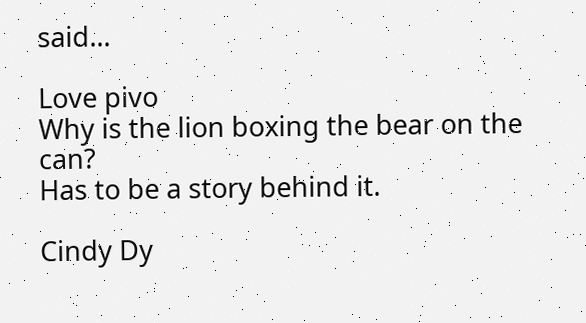said...

Love pivo
Why is the lion boxing the bear on the can?
Has to be a story behind it.

Cindy Dy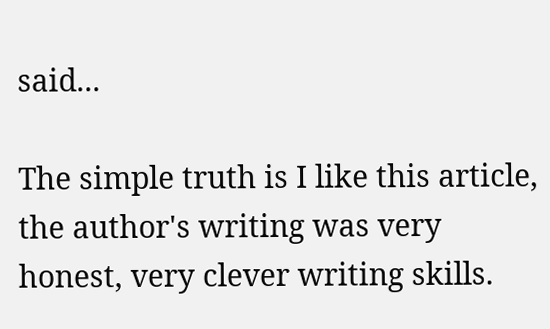said...

The simple truth is I like this article, the author's writing was very honest, very clever writing skills.